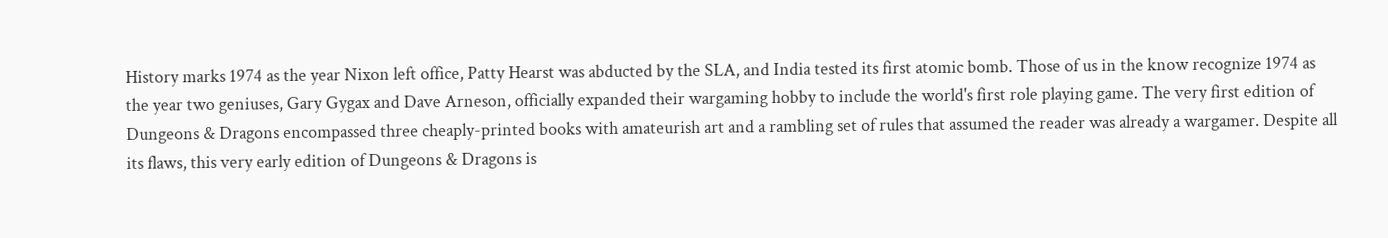History marks 1974 as the year Nixon left office, Patty Hearst was abducted by the SLA, and India tested its first atomic bomb. Those of us in the know recognize 1974 as the year two geniuses, Gary Gygax and Dave Arneson, officially expanded their wargaming hobby to include the world's first role playing game. The very first edition of Dungeons & Dragons encompassed three cheaply-printed books with amateurish art and a rambling set of rules that assumed the reader was already a wargamer. Despite all its flaws, this very early edition of Dungeons & Dragons is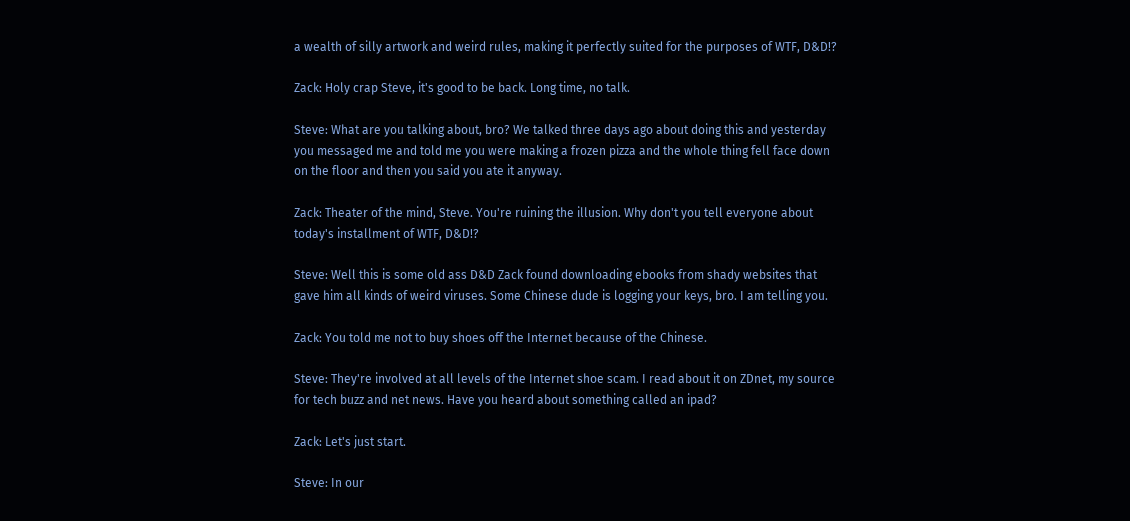a wealth of silly artwork and weird rules, making it perfectly suited for the purposes of WTF, D&D!?

Zack: Holy crap Steve, it's good to be back. Long time, no talk.

Steve: What are you talking about, bro? We talked three days ago about doing this and yesterday you messaged me and told me you were making a frozen pizza and the whole thing fell face down on the floor and then you said you ate it anyway.

Zack: Theater of the mind, Steve. You're ruining the illusion. Why don't you tell everyone about today's installment of WTF, D&D!?

Steve: Well this is some old ass D&D Zack found downloading ebooks from shady websites that gave him all kinds of weird viruses. Some Chinese dude is logging your keys, bro. I am telling you.

Zack: You told me not to buy shoes off the Internet because of the Chinese.

Steve: They're involved at all levels of the Internet shoe scam. I read about it on ZDnet, my source for tech buzz and net news. Have you heard about something called an ipad?

Zack: Let's just start.

Steve: In our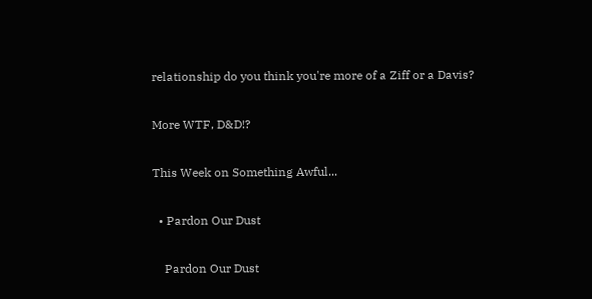relationship do you think you're more of a Ziff or a Davis?

More WTF, D&D!?

This Week on Something Awful...

  • Pardon Our Dust

    Pardon Our Dust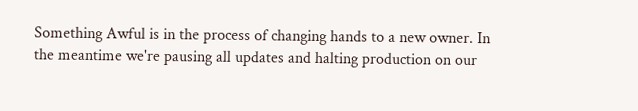Something Awful is in the process of changing hands to a new owner. In the meantime we're pausing all updates and halting production on our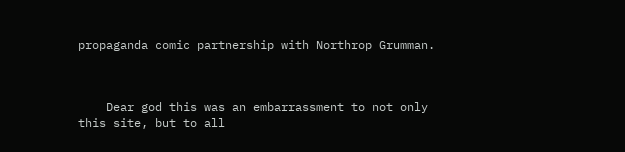propaganda comic partnership with Northrop Grumman.



    Dear god this was an embarrassment to not only this site, but to all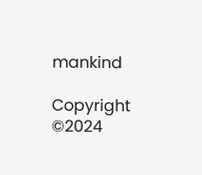mankind

Copyright ©2024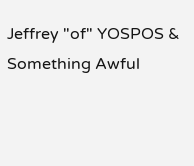Jeffrey "of" YOSPOS & Something Awful